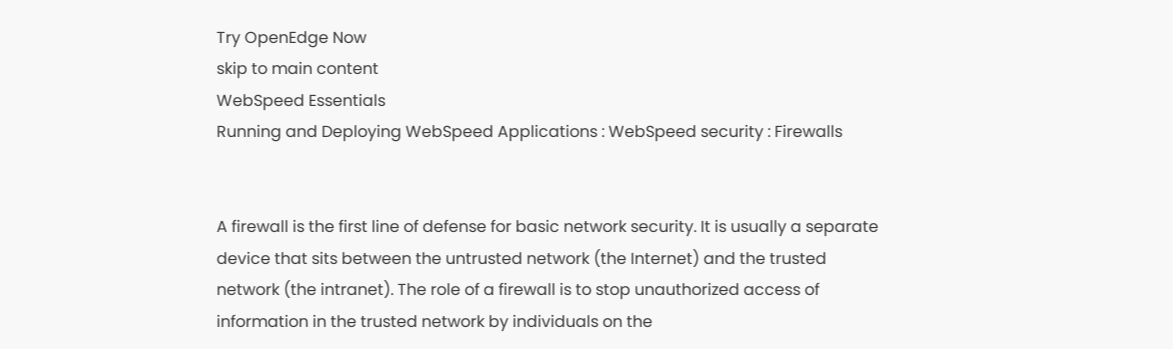Try OpenEdge Now
skip to main content
WebSpeed Essentials
Running and Deploying WebSpeed Applications : WebSpeed security : Firewalls


A firewall is the first line of defense for basic network security. It is usually a separate device that sits between the untrusted network (the Internet) and the trusted network (the intranet). The role of a firewall is to stop unauthorized access of information in the trusted network by individuals on the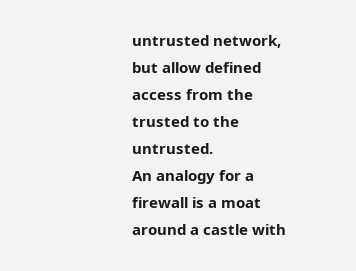untrusted network, but allow defined access from the trusted to the untrusted.
An analogy for a firewall is a moat around a castle with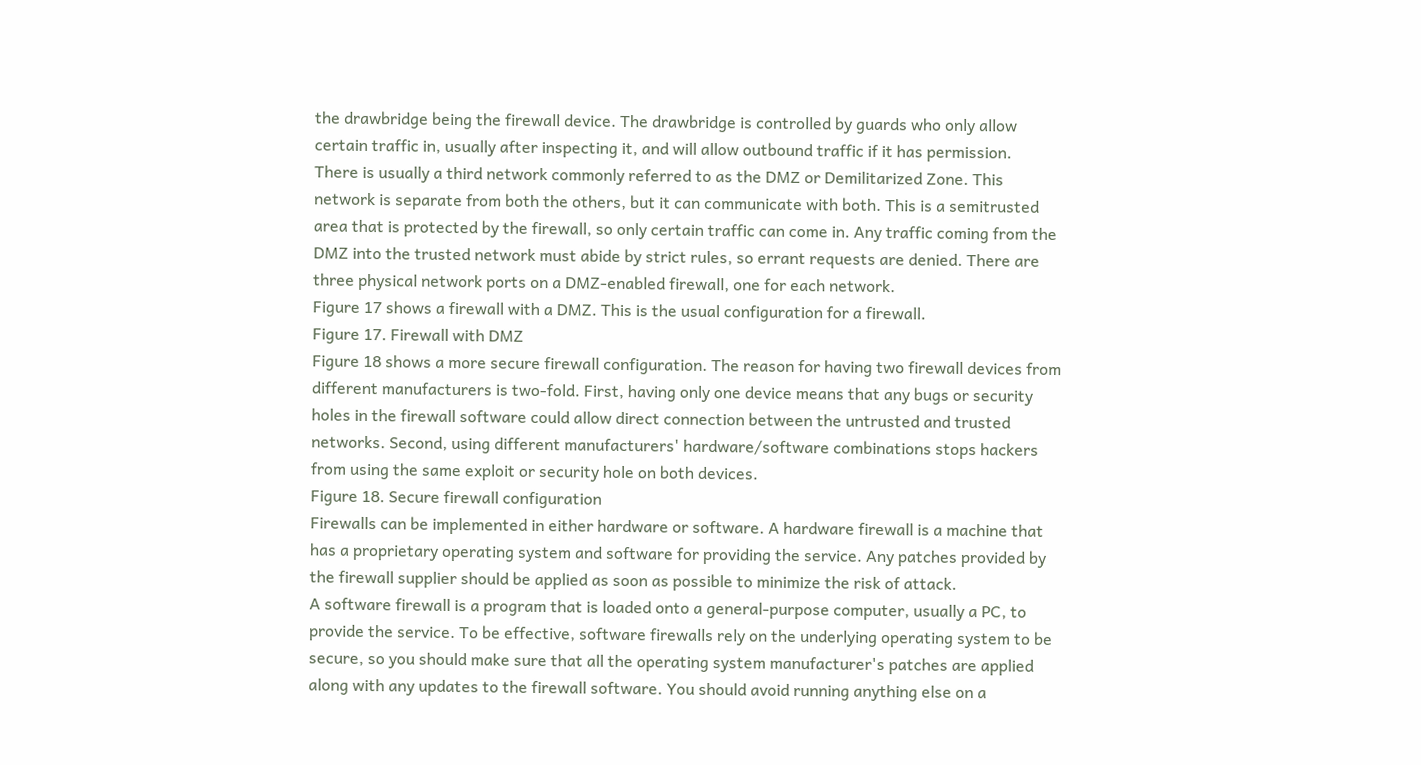the drawbridge being the firewall device. The drawbridge is controlled by guards who only allow certain traffic in, usually after inspecting it, and will allow outbound traffic if it has permission.
There is usually a third network commonly referred to as the DMZ or Demilitarized Zone. This network is separate from both the others, but it can communicate with both. This is a semitrusted area that is protected by the firewall, so only certain traffic can come in. Any traffic coming from the DMZ into the trusted network must abide by strict rules, so errant requests are denied. There are three physical network ports on a DMZ-enabled firewall, one for each network.
Figure 17 shows a firewall with a DMZ. This is the usual configuration for a firewall.
Figure 17. Firewall with DMZ
Figure 18 shows a more secure firewall configuration. The reason for having two firewall devices from different manufacturers is two-fold. First, having only one device means that any bugs or security holes in the firewall software could allow direct connection between the untrusted and trusted networks. Second, using different manufacturers' hardware/software combinations stops hackers from using the same exploit or security hole on both devices.
Figure 18. Secure firewall configuration
Firewalls can be implemented in either hardware or software. A hardware firewall is a machine that has a proprietary operating system and software for providing the service. Any patches provided by the firewall supplier should be applied as soon as possible to minimize the risk of attack.
A software firewall is a program that is loaded onto a general-purpose computer, usually a PC, to provide the service. To be effective, software firewalls rely on the underlying operating system to be secure, so you should make sure that all the operating system manufacturer's patches are applied along with any updates to the firewall software. You should avoid running anything else on a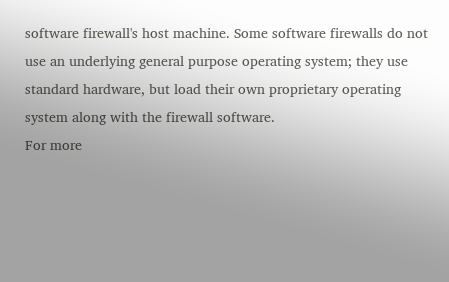software firewall's host machine. Some software firewalls do not use an underlying general purpose operating system; they use standard hardware, but load their own proprietary operating system along with the firewall software.
For more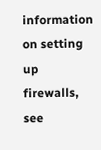information on setting up firewalls, see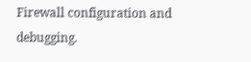Firewall configuration and debugging.